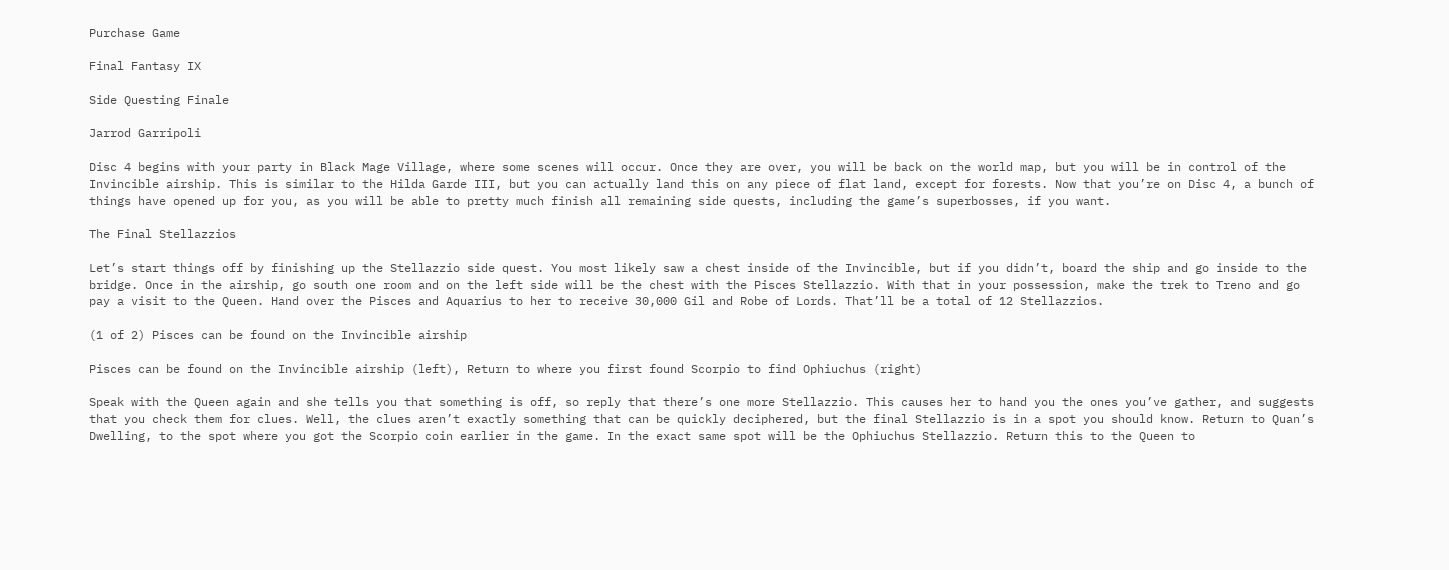Purchase Game

Final Fantasy IX

Side Questing Finale

Jarrod Garripoli

Disc 4 begins with your party in Black Mage Village, where some scenes will occur. Once they are over, you will be back on the world map, but you will be in control of the Invincible airship. This is similar to the Hilda Garde III, but you can actually land this on any piece of flat land, except for forests. Now that you’re on Disc 4, a bunch of things have opened up for you, as you will be able to pretty much finish all remaining side quests, including the game’s superbosses, if you want.

The Final Stellazzios

Let’s start things off by finishing up the Stellazzio side quest. You most likely saw a chest inside of the Invincible, but if you didn’t, board the ship and go inside to the bridge. Once in the airship, go south one room and on the left side will be the chest with the Pisces Stellazzio. With that in your possession, make the trek to Treno and go pay a visit to the Queen. Hand over the Pisces and Aquarius to her to receive 30,000 Gil and Robe of Lords. That’ll be a total of 12 Stellazzios.

(1 of 2) Pisces can be found on the Invincible airship

Pisces can be found on the Invincible airship (left), Return to where you first found Scorpio to find Ophiuchus (right)

Speak with the Queen again and she tells you that something is off, so reply that there’s one more Stellazzio. This causes her to hand you the ones you’ve gather, and suggests that you check them for clues. Well, the clues aren’t exactly something that can be quickly deciphered, but the final Stellazzio is in a spot you should know. Return to Quan’s Dwelling, to the spot where you got the Scorpio coin earlier in the game. In the exact same spot will be the Ophiuchus Stellazzio. Return this to the Queen to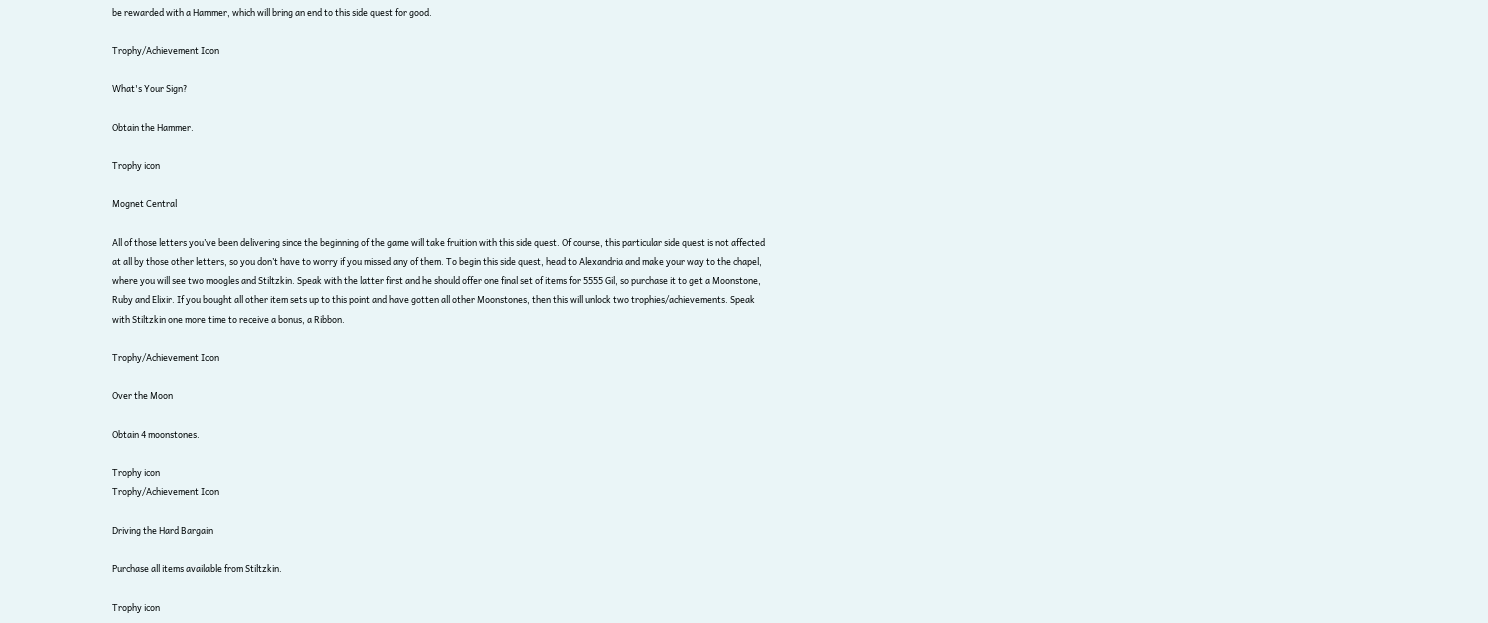be rewarded with a Hammer, which will bring an end to this side quest for good.

Trophy/Achievement Icon

What's Your Sign?

Obtain the Hammer.

Trophy icon

Mognet Central

All of those letters you’ve been delivering since the beginning of the game will take fruition with this side quest. Of course, this particular side quest is not affected at all by those other letters, so you don’t have to worry if you missed any of them. To begin this side quest, head to Alexandria and make your way to the chapel, where you will see two moogles and Stiltzkin. Speak with the latter first and he should offer one final set of items for 5555 Gil, so purchase it to get a Moonstone, Ruby and Elixir. If you bought all other item sets up to this point and have gotten all other Moonstones, then this will unlock two trophies/achievements. Speak with Stiltzkin one more time to receive a bonus, a Ribbon.

Trophy/Achievement Icon

Over the Moon

Obtain 4 moonstones.

Trophy icon
Trophy/Achievement Icon

Driving the Hard Bargain

Purchase all items available from Stiltzkin.

Trophy icon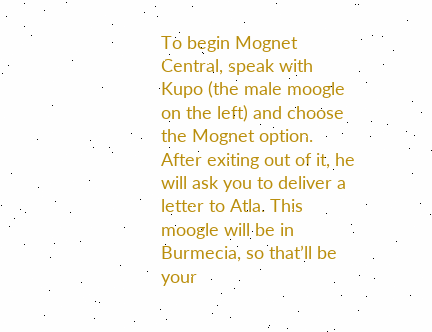To begin Mognet Central, speak with Kupo (the male moogle on the left) and choose the Mognet option. After exiting out of it, he will ask you to deliver a letter to Atla. This moogle will be in Burmecia, so that’ll be your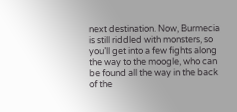next destination. Now, Burmecia is still riddled with monsters, so you’ll get into a few fights along the way to the moogle, who can be found all the way in the back of the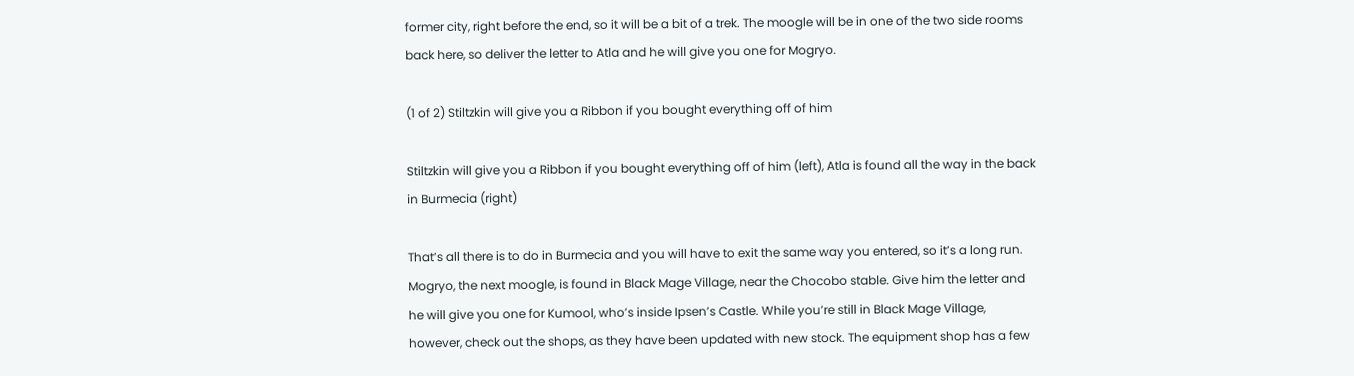former city, right before the end, so it will be a bit of a trek. The moogle will be in one of the two side rooms back here, so deliver the letter to Atla and he will give you one for Mogryo.

(1 of 2) Stiltzkin will give you a Ribbon if you bought everything off of him

Stiltzkin will give you a Ribbon if you bought everything off of him (left), Atla is found all the way in the back in Burmecia (right)

That’s all there is to do in Burmecia and you will have to exit the same way you entered, so it’s a long run. Mogryo, the next moogle, is found in Black Mage Village, near the Chocobo stable. Give him the letter and he will give you one for Kumool, who’s inside Ipsen’s Castle. While you’re still in Black Mage Village, however, check out the shops, as they have been updated with new stock. The equipment shop has a few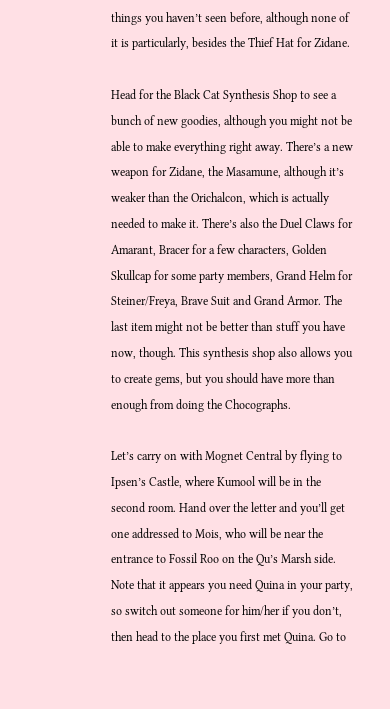things you haven’t seen before, although none of it is particularly, besides the Thief Hat for Zidane.

Head for the Black Cat Synthesis Shop to see a bunch of new goodies, although you might not be able to make everything right away. There’s a new weapon for Zidane, the Masamune, although it’s weaker than the Orichalcon, which is actually needed to make it. There’s also the Duel Claws for Amarant, Bracer for a few characters, Golden Skullcap for some party members, Grand Helm for Steiner/Freya, Brave Suit and Grand Armor. The last item might not be better than stuff you have now, though. This synthesis shop also allows you to create gems, but you should have more than enough from doing the Chocographs.

Let’s carry on with Mognet Central by flying to Ipsen’s Castle, where Kumool will be in the second room. Hand over the letter and you’ll get one addressed to Mois, who will be near the entrance to Fossil Roo on the Qu’s Marsh side. Note that it appears you need Quina in your party, so switch out someone for him/her if you don’t, then head to the place you first met Quina. Go to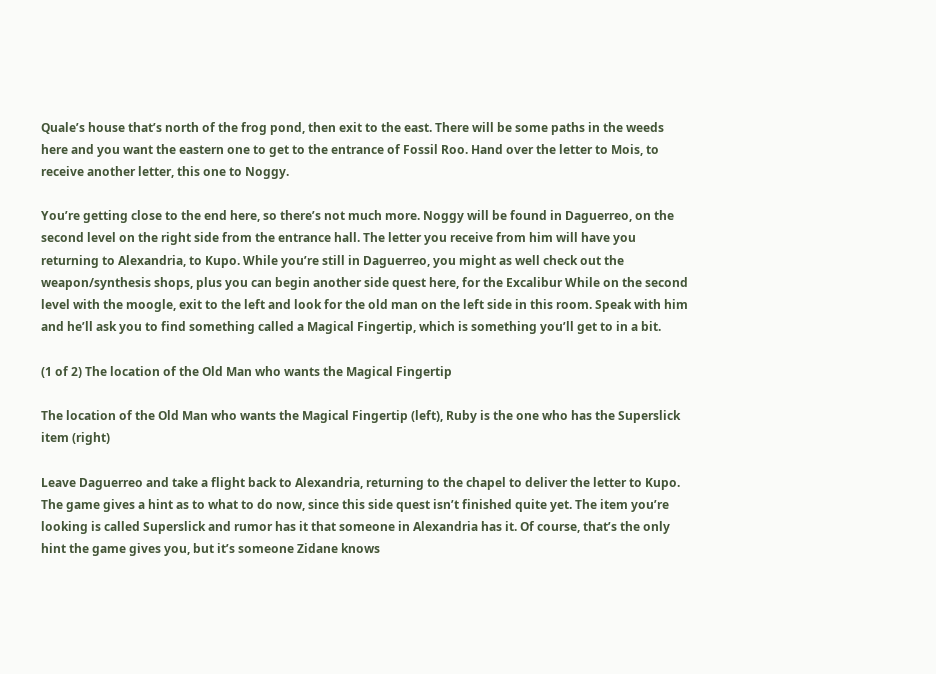Quale’s house that’s north of the frog pond, then exit to the east. There will be some paths in the weeds here and you want the eastern one to get to the entrance of Fossil Roo. Hand over the letter to Mois, to receive another letter, this one to Noggy.

You’re getting close to the end here, so there’s not much more. Noggy will be found in Daguerreo, on the second level on the right side from the entrance hall. The letter you receive from him will have you returning to Alexandria, to Kupo. While you’re still in Daguerreo, you might as well check out the weapon/synthesis shops, plus you can begin another side quest here, for the Excalibur While on the second level with the moogle, exit to the left and look for the old man on the left side in this room. Speak with him and he’ll ask you to find something called a Magical Fingertip, which is something you’ll get to in a bit.

(1 of 2) The location of the Old Man who wants the Magical Fingertip

The location of the Old Man who wants the Magical Fingertip (left), Ruby is the one who has the Superslick item (right)

Leave Daguerreo and take a flight back to Alexandria, returning to the chapel to deliver the letter to Kupo. The game gives a hint as to what to do now, since this side quest isn’t finished quite yet. The item you’re looking is called Superslick and rumor has it that someone in Alexandria has it. Of course, that’s the only hint the game gives you, but it’s someone Zidane knows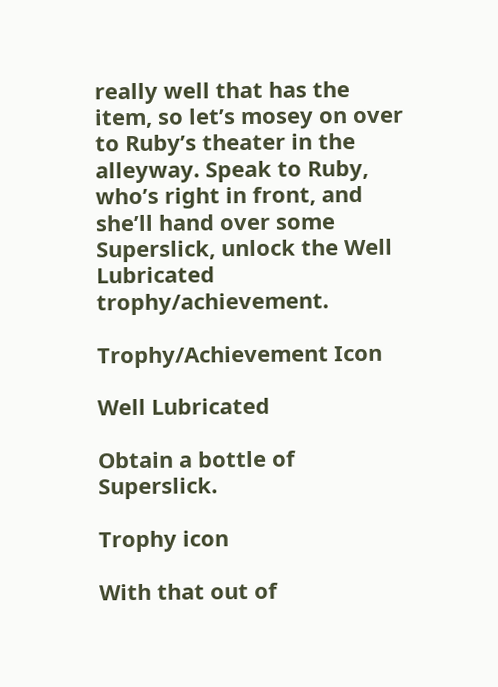really well that has the item, so let’s mosey on over to Ruby’s theater in the alleyway. Speak to Ruby, who’s right in front, and she’ll hand over some Superslick, unlock the Well Lubricated trophy/achievement.

Trophy/Achievement Icon

Well Lubricated

Obtain a bottle of Superslick.

Trophy icon

With that out of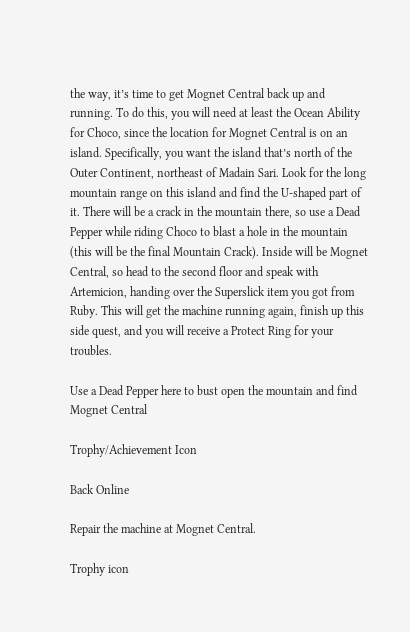the way, it’s time to get Mognet Central back up and running. To do this, you will need at least the Ocean Ability for Choco, since the location for Mognet Central is on an island. Specifically, you want the island that’s north of the Outer Continent, northeast of Madain Sari. Look for the long mountain range on this island and find the U-shaped part of it. There will be a crack in the mountain there, so use a Dead Pepper while riding Choco to blast a hole in the mountain (this will be the final Mountain Crack). Inside will be Mognet Central, so head to the second floor and speak with Artemicion, handing over the Superslick item you got from Ruby. This will get the machine running again, finish up this side quest, and you will receive a Protect Ring for your troubles.

Use a Dead Pepper here to bust open the mountain and find Mognet Central

Trophy/Achievement Icon

Back Online

Repair the machine at Mognet Central.

Trophy icon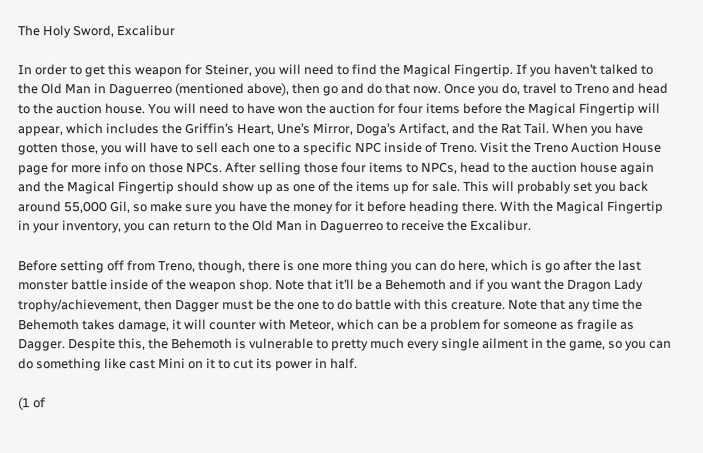The Holy Sword, Excalibur

In order to get this weapon for Steiner, you will need to find the Magical Fingertip. If you haven’t talked to the Old Man in Daguerreo (mentioned above), then go and do that now. Once you do, travel to Treno and head to the auction house. You will need to have won the auction for four items before the Magical Fingertip will appear, which includes the Griffin’s Heart, Une’s Mirror, Doga’s Artifact, and the Rat Tail. When you have gotten those, you will have to sell each one to a specific NPC inside of Treno. Visit the Treno Auction House page for more info on those NPCs. After selling those four items to NPCs, head to the auction house again and the Magical Fingertip should show up as one of the items up for sale. This will probably set you back around 55,000 Gil, so make sure you have the money for it before heading there. With the Magical Fingertip in your inventory, you can return to the Old Man in Daguerreo to receive the Excalibur.

Before setting off from Treno, though, there is one more thing you can do here, which is go after the last monster battle inside of the weapon shop. Note that it’ll be a Behemoth and if you want the Dragon Lady trophy/achievement, then Dagger must be the one to do battle with this creature. Note that any time the Behemoth takes damage, it will counter with Meteor, which can be a problem for someone as fragile as Dagger. Despite this, the Behemoth is vulnerable to pretty much every single ailment in the game, so you can do something like cast Mini on it to cut its power in half.

(1 of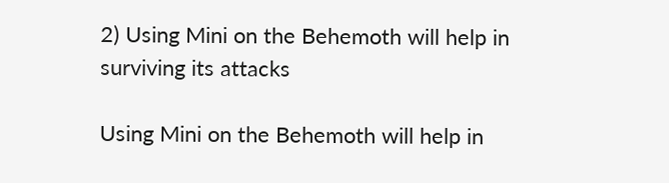2) Using Mini on the Behemoth will help in surviving its attacks

Using Mini on the Behemoth will help in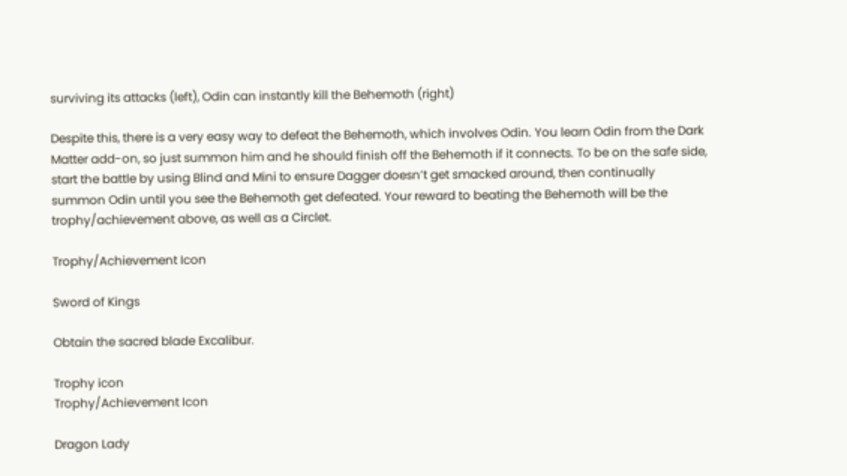surviving its attacks (left), Odin can instantly kill the Behemoth (right)

Despite this, there is a very easy way to defeat the Behemoth, which involves Odin. You learn Odin from the Dark Matter add-on, so just summon him and he should finish off the Behemoth if it connects. To be on the safe side, start the battle by using Blind and Mini to ensure Dagger doesn’t get smacked around, then continually summon Odin until you see the Behemoth get defeated. Your reward to beating the Behemoth will be the trophy/achievement above, as well as a Circlet.

Trophy/Achievement Icon

Sword of Kings

Obtain the sacred blade Excalibur.

Trophy icon
Trophy/Achievement Icon

Dragon Lady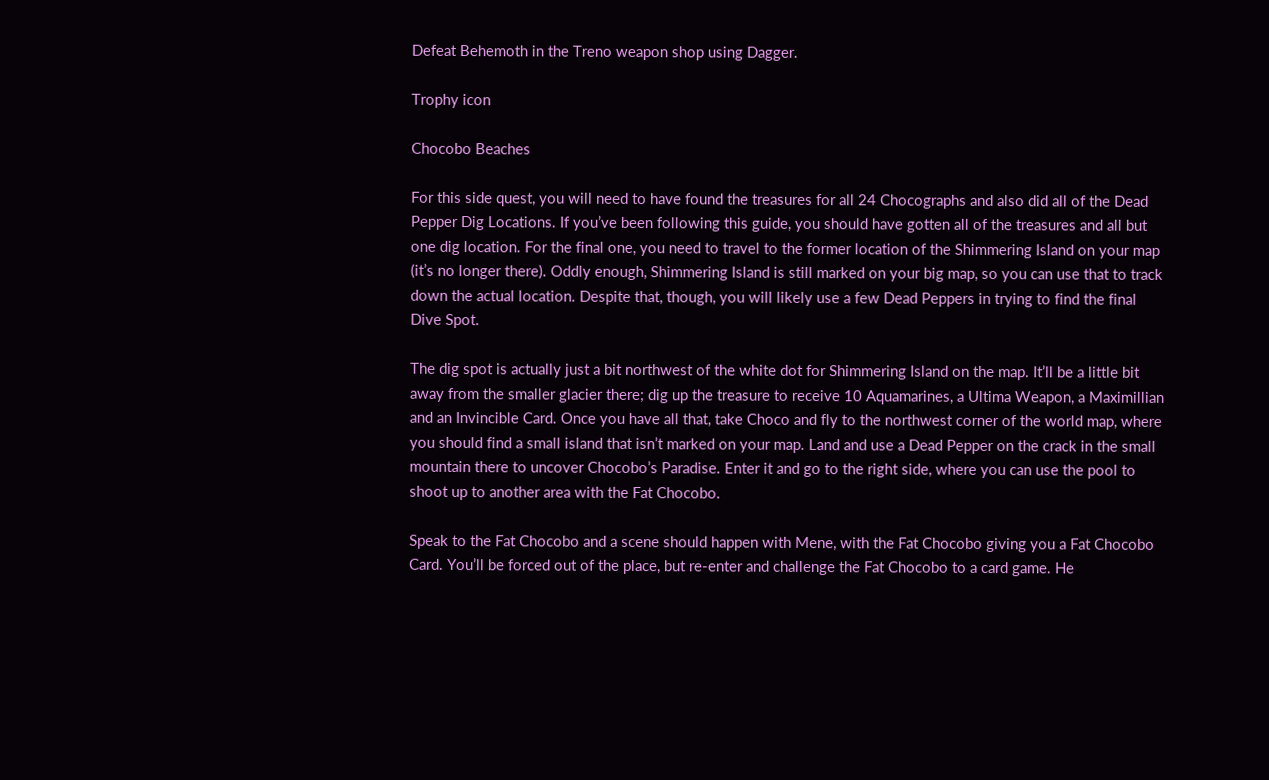Defeat Behemoth in the Treno weapon shop using Dagger.

Trophy icon

Chocobo Beaches

For this side quest, you will need to have found the treasures for all 24 Chocographs and also did all of the Dead Pepper Dig Locations. If you’ve been following this guide, you should have gotten all of the treasures and all but one dig location. For the final one, you need to travel to the former location of the Shimmering Island on your map (it’s no longer there). Oddly enough, Shimmering Island is still marked on your big map, so you can use that to track down the actual location. Despite that, though, you will likely use a few Dead Peppers in trying to find the final Dive Spot.

The dig spot is actually just a bit northwest of the white dot for Shimmering Island on the map. It’ll be a little bit away from the smaller glacier there; dig up the treasure to receive 10 Aquamarines, a Ultima Weapon, a Maximillian and an Invincible Card. Once you have all that, take Choco and fly to the northwest corner of the world map, where you should find a small island that isn’t marked on your map. Land and use a Dead Pepper on the crack in the small mountain there to uncover Chocobo’s Paradise. Enter it and go to the right side, where you can use the pool to shoot up to another area with the Fat Chocobo.

Speak to the Fat Chocobo and a scene should happen with Mene, with the Fat Chocobo giving you a Fat Chocobo Card. You’ll be forced out of the place, but re-enter and challenge the Fat Chocobo to a card game. He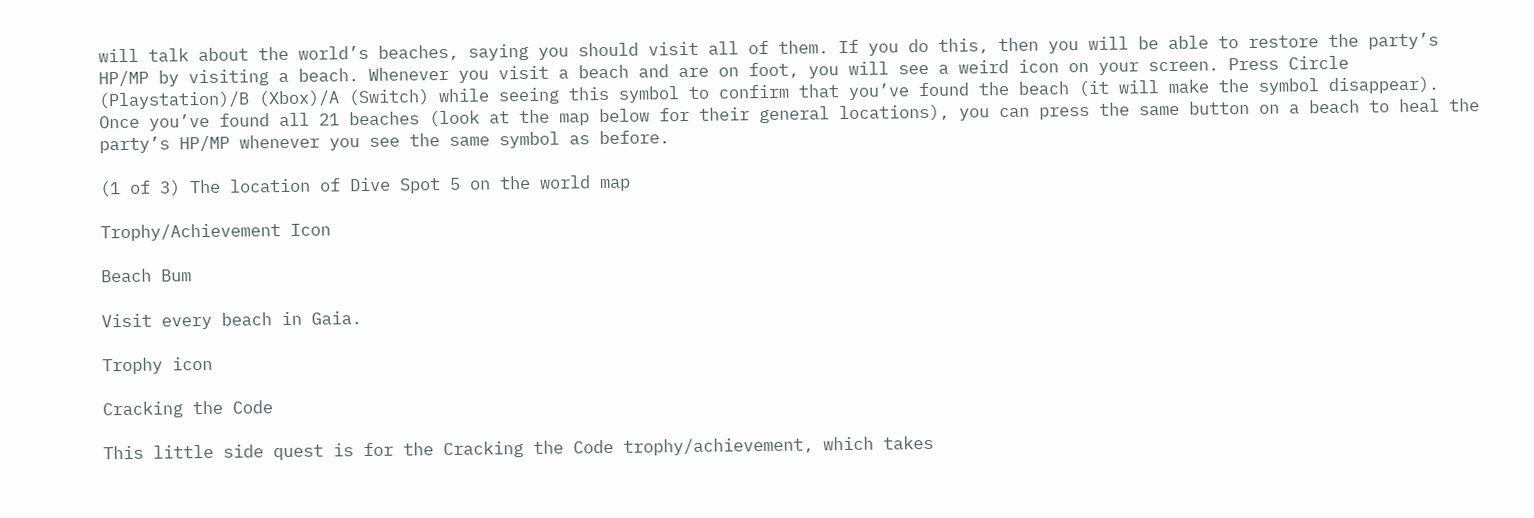will talk about the world’s beaches, saying you should visit all of them. If you do this, then you will be able to restore the party’s HP/MP by visiting a beach. Whenever you visit a beach and are on foot, you will see a weird icon on your screen. Press Circle (Playstation)/B (Xbox)/A (Switch) while seeing this symbol to confirm that you’ve found the beach (it will make the symbol disappear). Once you’ve found all 21 beaches (look at the map below for their general locations), you can press the same button on a beach to heal the party’s HP/MP whenever you see the same symbol as before.

(1 of 3) The location of Dive Spot 5 on the world map

Trophy/Achievement Icon

Beach Bum

Visit every beach in Gaia.

Trophy icon

Cracking the Code

This little side quest is for the Cracking the Code trophy/achievement, which takes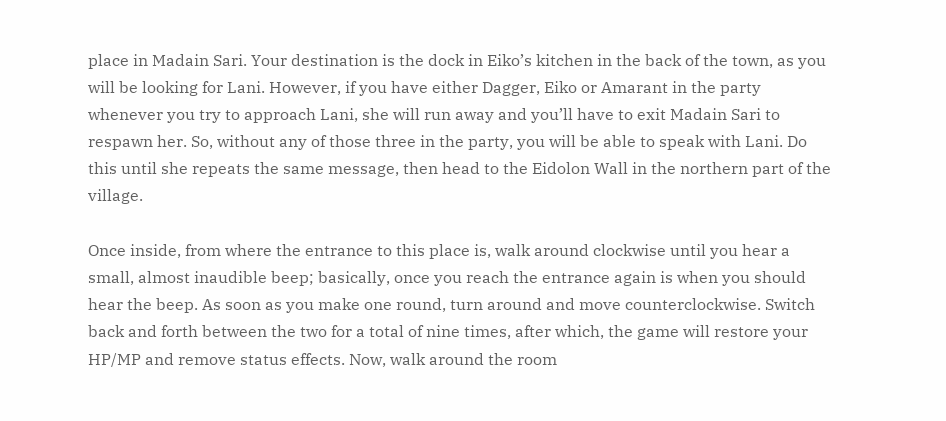place in Madain Sari. Your destination is the dock in Eiko’s kitchen in the back of the town, as you will be looking for Lani. However, if you have either Dagger, Eiko or Amarant in the party whenever you try to approach Lani, she will run away and you’ll have to exit Madain Sari to respawn her. So, without any of those three in the party, you will be able to speak with Lani. Do this until she repeats the same message, then head to the Eidolon Wall in the northern part of the village.

Once inside, from where the entrance to this place is, walk around clockwise until you hear a small, almost inaudible beep; basically, once you reach the entrance again is when you should hear the beep. As soon as you make one round, turn around and move counterclockwise. Switch back and forth between the two for a total of nine times, after which, the game will restore your HP/MP and remove status effects. Now, walk around the room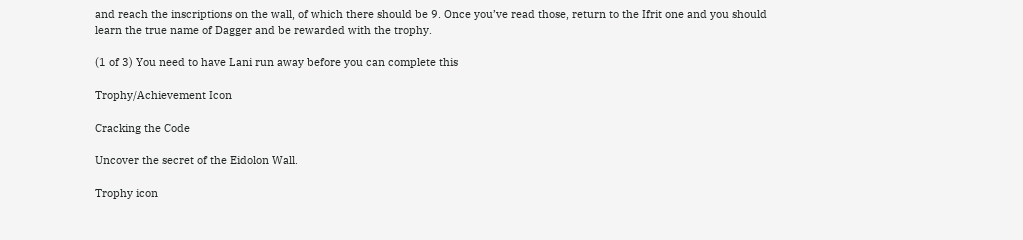and reach the inscriptions on the wall, of which there should be 9. Once you’ve read those, return to the Ifrit one and you should learn the true name of Dagger and be rewarded with the trophy.

(1 of 3) You need to have Lani run away before you can complete this

Trophy/Achievement Icon

Cracking the Code

Uncover the secret of the Eidolon Wall.

Trophy icon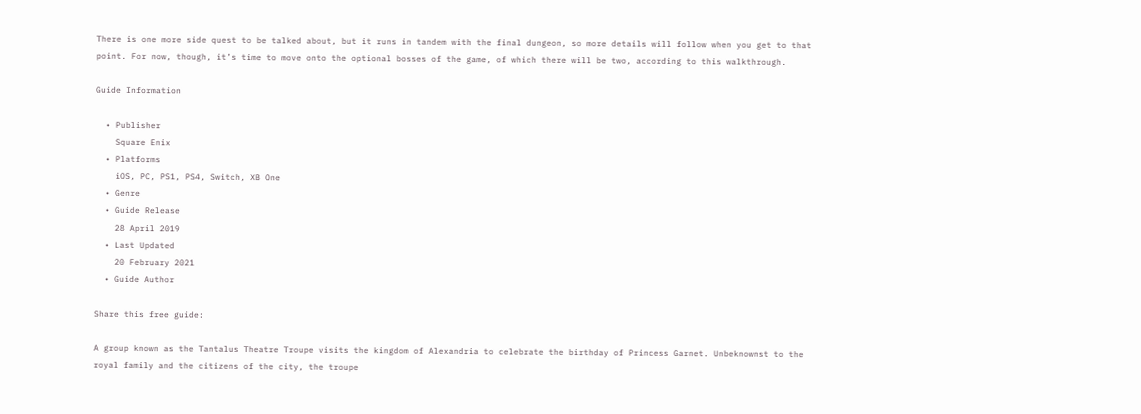There is one more side quest to be talked about, but it runs in tandem with the final dungeon, so more details will follow when you get to that point. For now, though, it’s time to move onto the optional bosses of the game, of which there will be two, according to this walkthrough.

Guide Information

  • Publisher
    Square Enix
  • Platforms
    iOS, PC, PS1, PS4, Switch, XB One
  • Genre
  • Guide Release
    28 April 2019
  • Last Updated
    20 February 2021
  • Guide Author

Share this free guide:

A group known as the Tantalus Theatre Troupe visits the kingdom of Alexandria to celebrate the birthday of Princess Garnet. Unbeknownst to the royal family and the citizens of the city, the troupe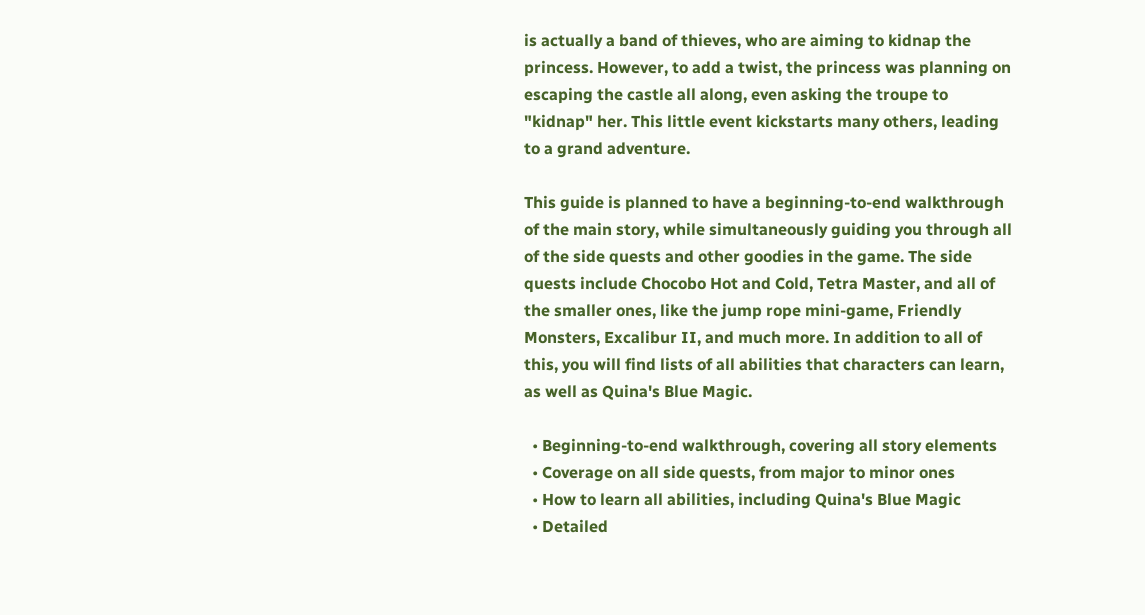is actually a band of thieves, who are aiming to kidnap the princess. However, to add a twist, the princess was planning on escaping the castle all along, even asking the troupe to "kidnap" her. This little event kickstarts many others, leading to a grand adventure.

This guide is planned to have a beginning-to-end walkthrough of the main story, while simultaneously guiding you through all of the side quests and other goodies in the game. The side quests include Chocobo Hot and Cold, Tetra Master, and all of the smaller ones, like the jump rope mini-game, Friendly Monsters, Excalibur II, and much more. In addition to all of this, you will find lists of all abilities that characters can learn, as well as Quina's Blue Magic.

  • Beginning-to-end walkthrough, covering all story elements
  • Coverage on all side quests, from major to minor ones
  • How to learn all abilities, including Quina's Blue Magic
  • Detailed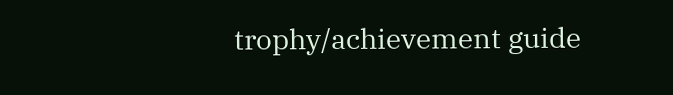trophy/achievement guide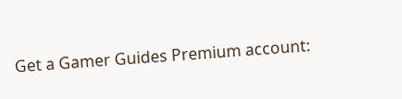Get a Gamer Guides Premium account: